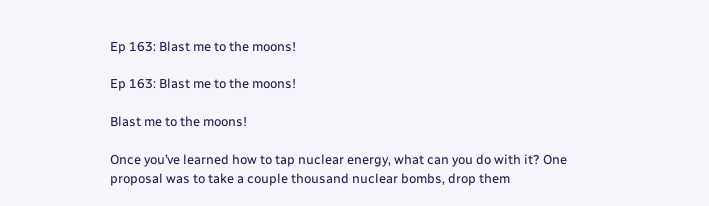Ep 163: Blast me to the moons!

Ep 163: Blast me to the moons!

Blast me to the moons!

Once you’ve learned how to tap nuclear energy, what can you do with it? One proposal was to take a couple thousand nuclear bombs, drop them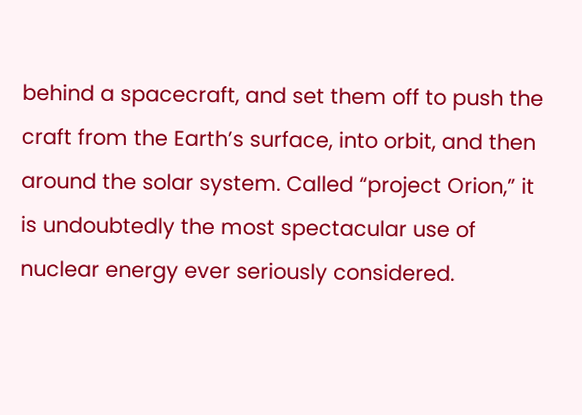behind a spacecraft, and set them off to push the craft from the Earth’s surface, into orbit, and then around the solar system. Called “project Orion,” it is undoubtedly the most spectacular use of nuclear energy ever seriously considered.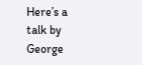Here’s a talk by George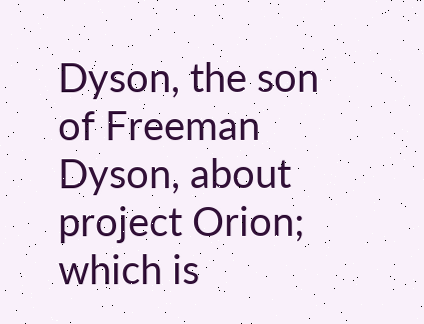Dyson, the son of Freeman Dyson, about project Orion; which is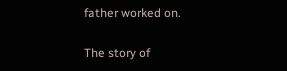father worked on.

The story of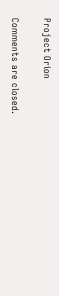Project Orion

Comments are closed.